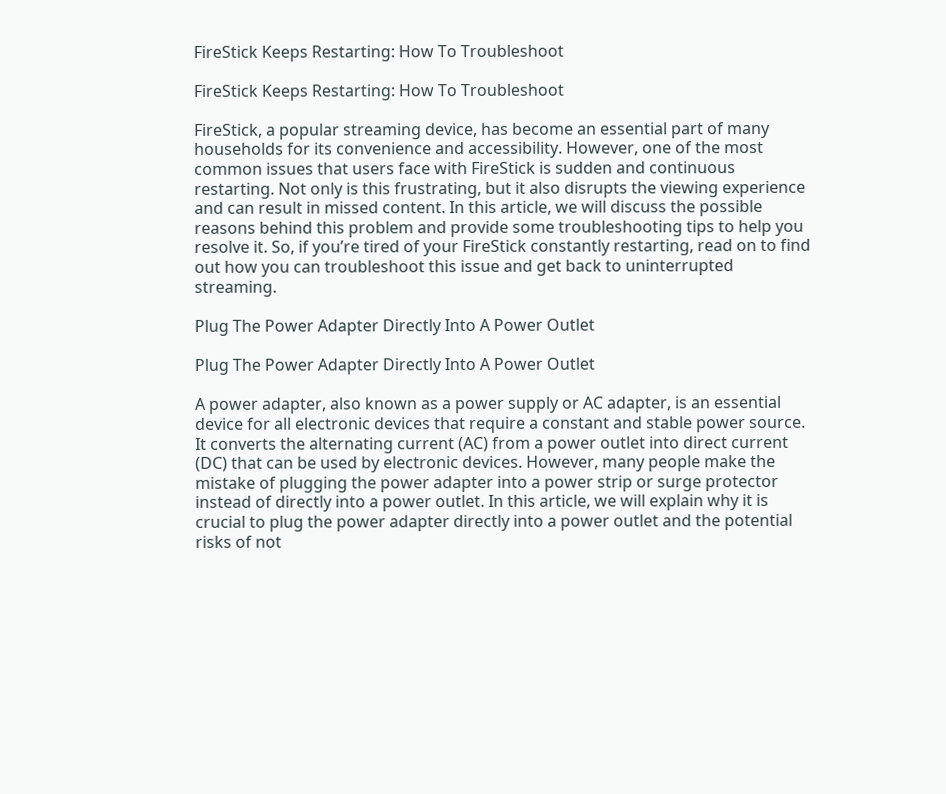FireStick Keeps Restarting: How To Troubleshoot

FireStick Keeps Restarting: How To Troubleshoot

FireStick, a popular streaming device, has become an essential part of many households for its convenience and accessibility. However, one of the most common issues that users face with FireStick is sudden and continuous restarting. Not only is this frustrating, but it also disrupts the viewing experience and can result in missed content. In this article, we will discuss the possible reasons behind this problem and provide some troubleshooting tips to help you resolve it. So, if you’re tired of your FireStick constantly restarting, read on to find out how you can troubleshoot this issue and get back to uninterrupted streaming.

Plug The Power Adapter Directly Into A Power Outlet

Plug The Power Adapter Directly Into A Power Outlet

A power adapter, also known as a power supply or AC adapter, is an essential device for all electronic devices that require a constant and stable power source. It converts the alternating current (AC) from a power outlet into direct current (DC) that can be used by electronic devices. However, many people make the mistake of plugging the power adapter into a power strip or surge protector instead of directly into a power outlet. In this article, we will explain why it is crucial to plug the power adapter directly into a power outlet and the potential risks of not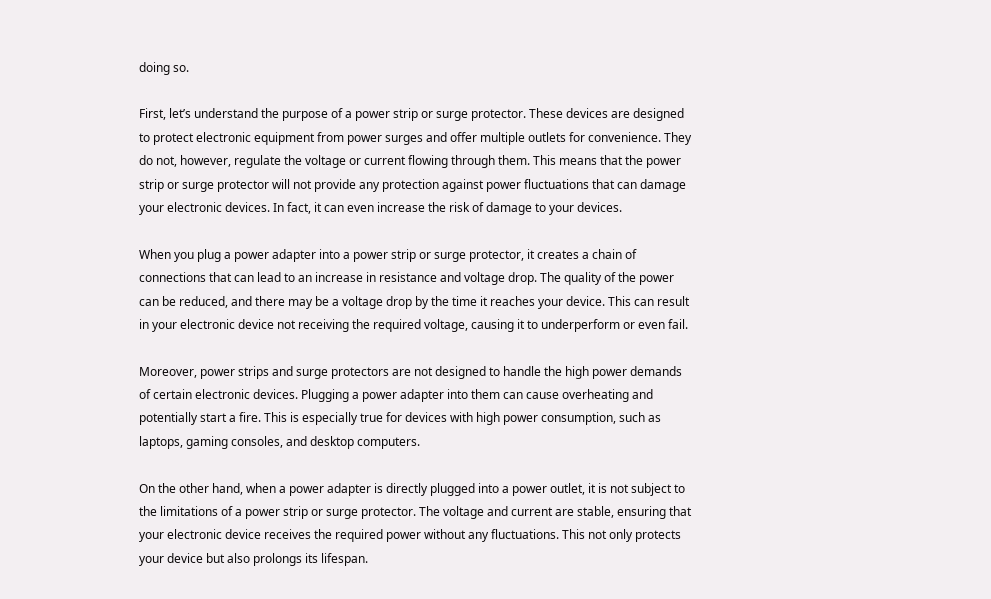doing so.

First, let’s understand the purpose of a power strip or surge protector. These devices are designed to protect electronic equipment from power surges and offer multiple outlets for convenience. They do not, however, regulate the voltage or current flowing through them. This means that the power strip or surge protector will not provide any protection against power fluctuations that can damage your electronic devices. In fact, it can even increase the risk of damage to your devices.

When you plug a power adapter into a power strip or surge protector, it creates a chain of connections that can lead to an increase in resistance and voltage drop. The quality of the power can be reduced, and there may be a voltage drop by the time it reaches your device. This can result in your electronic device not receiving the required voltage, causing it to underperform or even fail.

Moreover, power strips and surge protectors are not designed to handle the high power demands of certain electronic devices. Plugging a power adapter into them can cause overheating and potentially start a fire. This is especially true for devices with high power consumption, such as laptops, gaming consoles, and desktop computers.

On the other hand, when a power adapter is directly plugged into a power outlet, it is not subject to the limitations of a power strip or surge protector. The voltage and current are stable, ensuring that your electronic device receives the required power without any fluctuations. This not only protects your device but also prolongs its lifespan.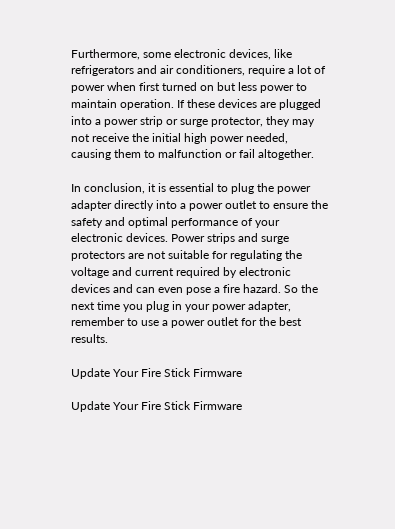Furthermore, some electronic devices, like refrigerators and air conditioners, require a lot of power when first turned on but less power to maintain operation. If these devices are plugged into a power strip or surge protector, they may not receive the initial high power needed, causing them to malfunction or fail altogether.

In conclusion, it is essential to plug the power adapter directly into a power outlet to ensure the safety and optimal performance of your electronic devices. Power strips and surge protectors are not suitable for regulating the voltage and current required by electronic devices and can even pose a fire hazard. So the next time you plug in your power adapter, remember to use a power outlet for the best results.

Update Your Fire Stick Firmware

Update Your Fire Stick Firmware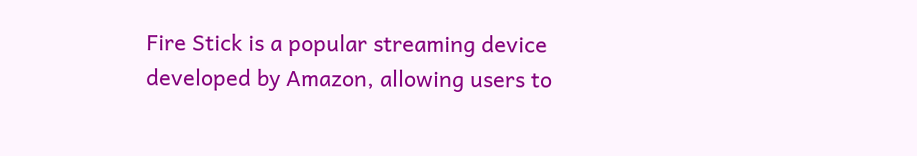Fire Stick is a popular streaming device developed by Amazon, allowing users to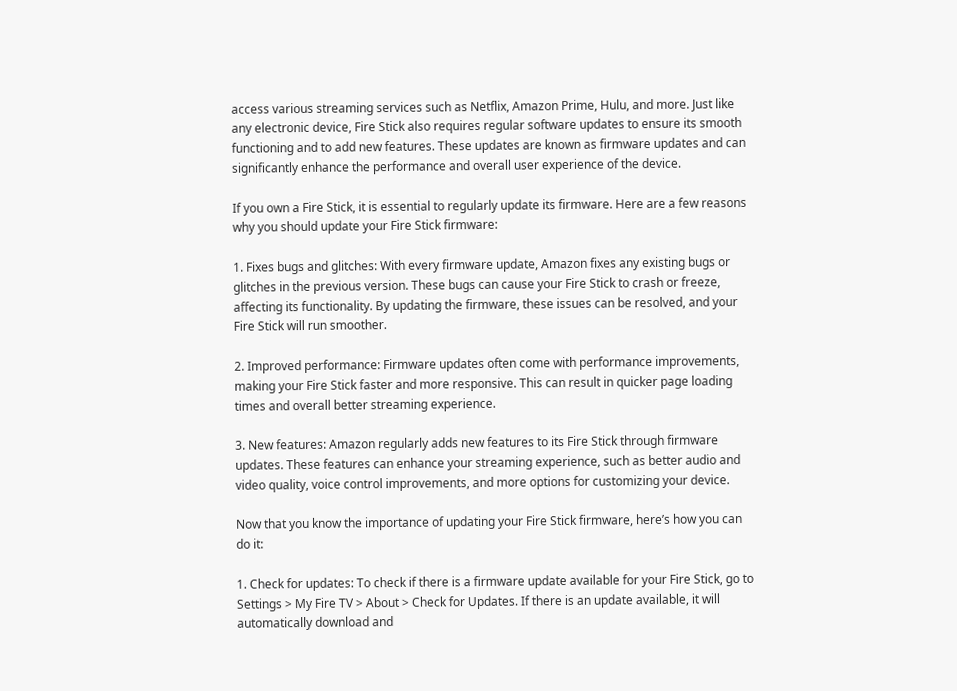access various streaming services such as Netflix, Amazon Prime, Hulu, and more. Just like any electronic device, Fire Stick also requires regular software updates to ensure its smooth functioning and to add new features. These updates are known as firmware updates and can significantly enhance the performance and overall user experience of the device.

If you own a Fire Stick, it is essential to regularly update its firmware. Here are a few reasons why you should update your Fire Stick firmware:

1. Fixes bugs and glitches: With every firmware update, Amazon fixes any existing bugs or glitches in the previous version. These bugs can cause your Fire Stick to crash or freeze, affecting its functionality. By updating the firmware, these issues can be resolved, and your Fire Stick will run smoother.

2. Improved performance: Firmware updates often come with performance improvements, making your Fire Stick faster and more responsive. This can result in quicker page loading times and overall better streaming experience.

3. New features: Amazon regularly adds new features to its Fire Stick through firmware updates. These features can enhance your streaming experience, such as better audio and video quality, voice control improvements, and more options for customizing your device.

Now that you know the importance of updating your Fire Stick firmware, here’s how you can do it:

1. Check for updates: To check if there is a firmware update available for your Fire Stick, go to Settings > My Fire TV > About > Check for Updates. If there is an update available, it will automatically download and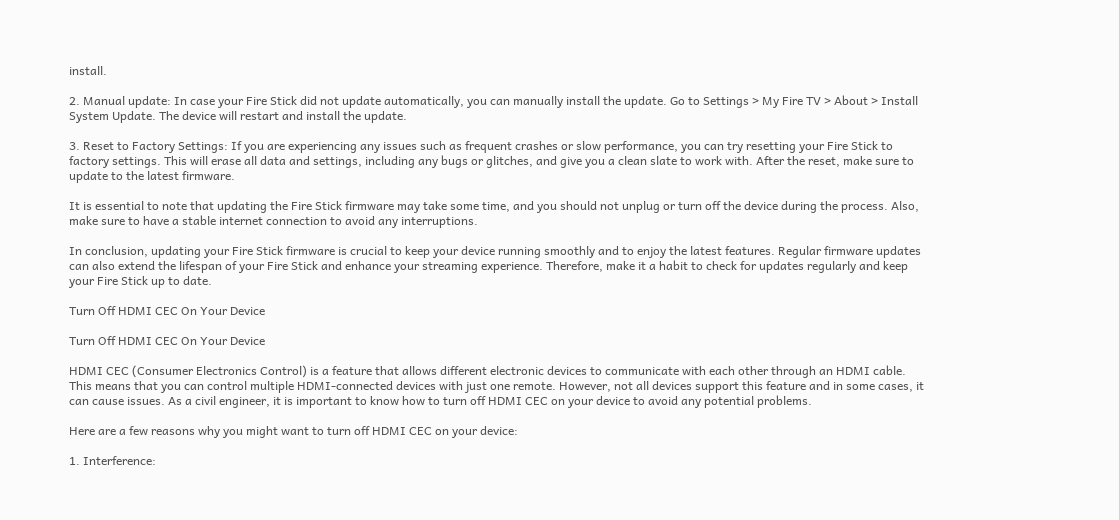install.

2. Manual update: In case your Fire Stick did not update automatically, you can manually install the update. Go to Settings > My Fire TV > About > Install System Update. The device will restart and install the update.

3. Reset to Factory Settings: If you are experiencing any issues such as frequent crashes or slow performance, you can try resetting your Fire Stick to factory settings. This will erase all data and settings, including any bugs or glitches, and give you a clean slate to work with. After the reset, make sure to update to the latest firmware.

It is essential to note that updating the Fire Stick firmware may take some time, and you should not unplug or turn off the device during the process. Also, make sure to have a stable internet connection to avoid any interruptions.

In conclusion, updating your Fire Stick firmware is crucial to keep your device running smoothly and to enjoy the latest features. Regular firmware updates can also extend the lifespan of your Fire Stick and enhance your streaming experience. Therefore, make it a habit to check for updates regularly and keep your Fire Stick up to date.

Turn Off HDMI CEC On Your Device

Turn Off HDMI CEC On Your Device

HDMI CEC (Consumer Electronics Control) is a feature that allows different electronic devices to communicate with each other through an HDMI cable. This means that you can control multiple HDMI-connected devices with just one remote. However, not all devices support this feature and in some cases, it can cause issues. As a civil engineer, it is important to know how to turn off HDMI CEC on your device to avoid any potential problems.

Here are a few reasons why you might want to turn off HDMI CEC on your device:

1. Interference: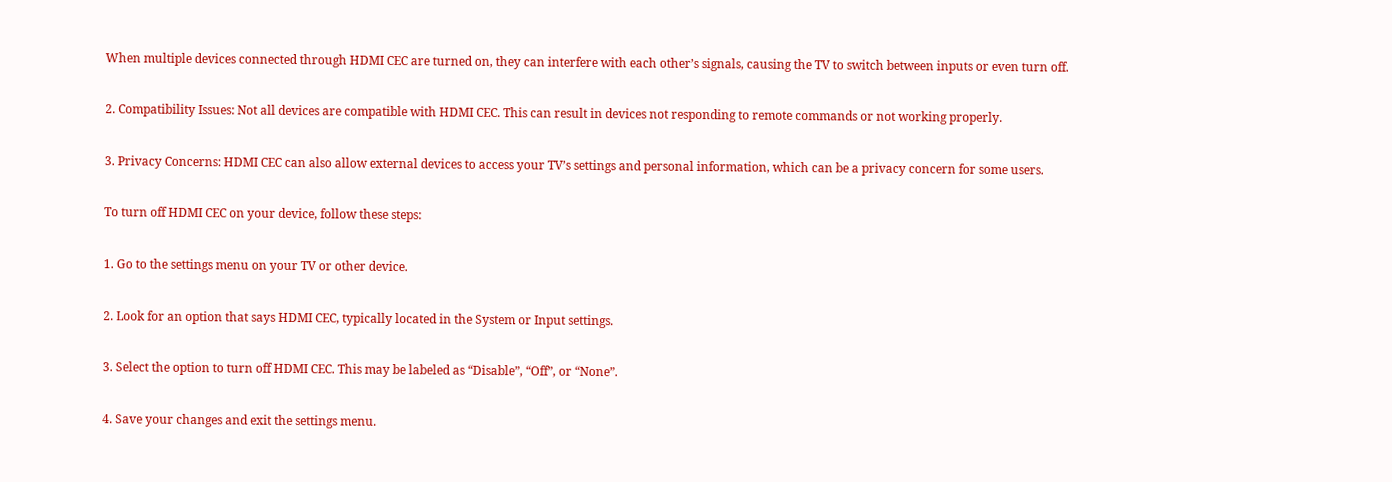When multiple devices connected through HDMI CEC are turned on, they can interfere with each other’s signals, causing the TV to switch between inputs or even turn off.

2. Compatibility Issues: Not all devices are compatible with HDMI CEC. This can result in devices not responding to remote commands or not working properly.

3. Privacy Concerns: HDMI CEC can also allow external devices to access your TV’s settings and personal information, which can be a privacy concern for some users.

To turn off HDMI CEC on your device, follow these steps:

1. Go to the settings menu on your TV or other device.

2. Look for an option that says HDMI CEC, typically located in the System or Input settings.

3. Select the option to turn off HDMI CEC. This may be labeled as “Disable”, “Off”, or “None”.

4. Save your changes and exit the settings menu.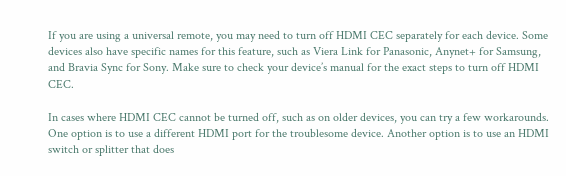If you are using a universal remote, you may need to turn off HDMI CEC separately for each device. Some devices also have specific names for this feature, such as Viera Link for Panasonic, Anynet+ for Samsung, and Bravia Sync for Sony. Make sure to check your device’s manual for the exact steps to turn off HDMI CEC.

In cases where HDMI CEC cannot be turned off, such as on older devices, you can try a few workarounds. One option is to use a different HDMI port for the troublesome device. Another option is to use an HDMI switch or splitter that does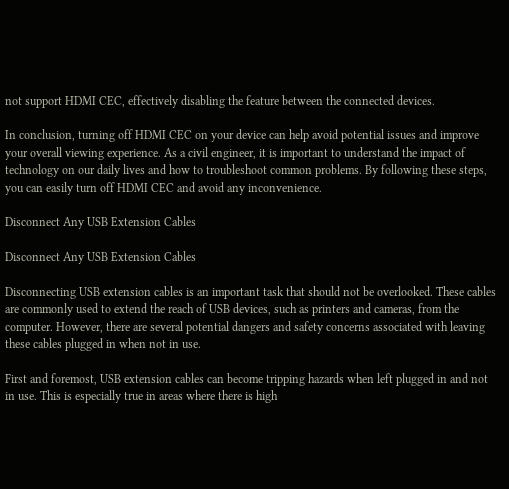not support HDMI CEC, effectively disabling the feature between the connected devices.

In conclusion, turning off HDMI CEC on your device can help avoid potential issues and improve your overall viewing experience. As a civil engineer, it is important to understand the impact of technology on our daily lives and how to troubleshoot common problems. By following these steps, you can easily turn off HDMI CEC and avoid any inconvenience.

Disconnect Any USB Extension Cables

Disconnect Any USB Extension Cables

Disconnecting USB extension cables is an important task that should not be overlooked. These cables are commonly used to extend the reach of USB devices, such as printers and cameras, from the computer. However, there are several potential dangers and safety concerns associated with leaving these cables plugged in when not in use.

First and foremost, USB extension cables can become tripping hazards when left plugged in and not in use. This is especially true in areas where there is high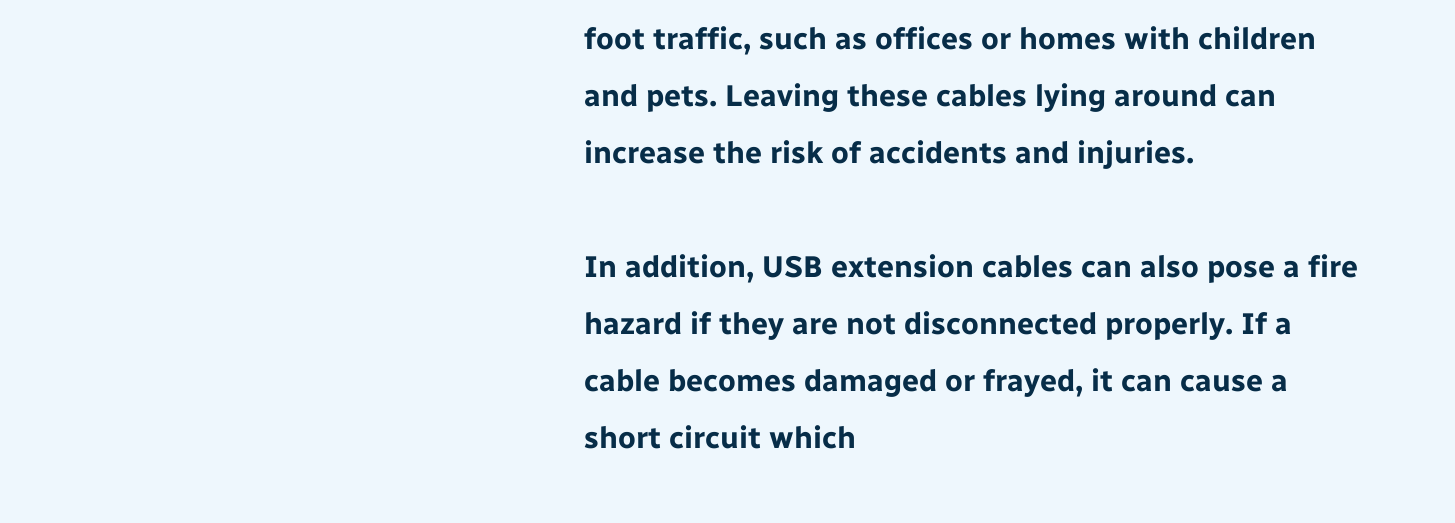foot traffic, such as offices or homes with children and pets. Leaving these cables lying around can increase the risk of accidents and injuries.

In addition, USB extension cables can also pose a fire hazard if they are not disconnected properly. If a cable becomes damaged or frayed, it can cause a short circuit which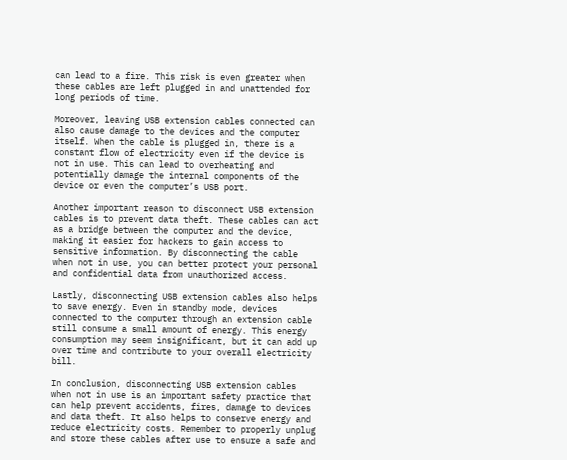can lead to a fire. This risk is even greater when these cables are left plugged in and unattended for long periods of time.

Moreover, leaving USB extension cables connected can also cause damage to the devices and the computer itself. When the cable is plugged in, there is a constant flow of electricity even if the device is not in use. This can lead to overheating and potentially damage the internal components of the device or even the computer’s USB port.

Another important reason to disconnect USB extension cables is to prevent data theft. These cables can act as a bridge between the computer and the device, making it easier for hackers to gain access to sensitive information. By disconnecting the cable when not in use, you can better protect your personal and confidential data from unauthorized access.

Lastly, disconnecting USB extension cables also helps to save energy. Even in standby mode, devices connected to the computer through an extension cable still consume a small amount of energy. This energy consumption may seem insignificant, but it can add up over time and contribute to your overall electricity bill.

In conclusion, disconnecting USB extension cables when not in use is an important safety practice that can help prevent accidents, fires, damage to devices and data theft. It also helps to conserve energy and reduce electricity costs. Remember to properly unplug and store these cables after use to ensure a safe and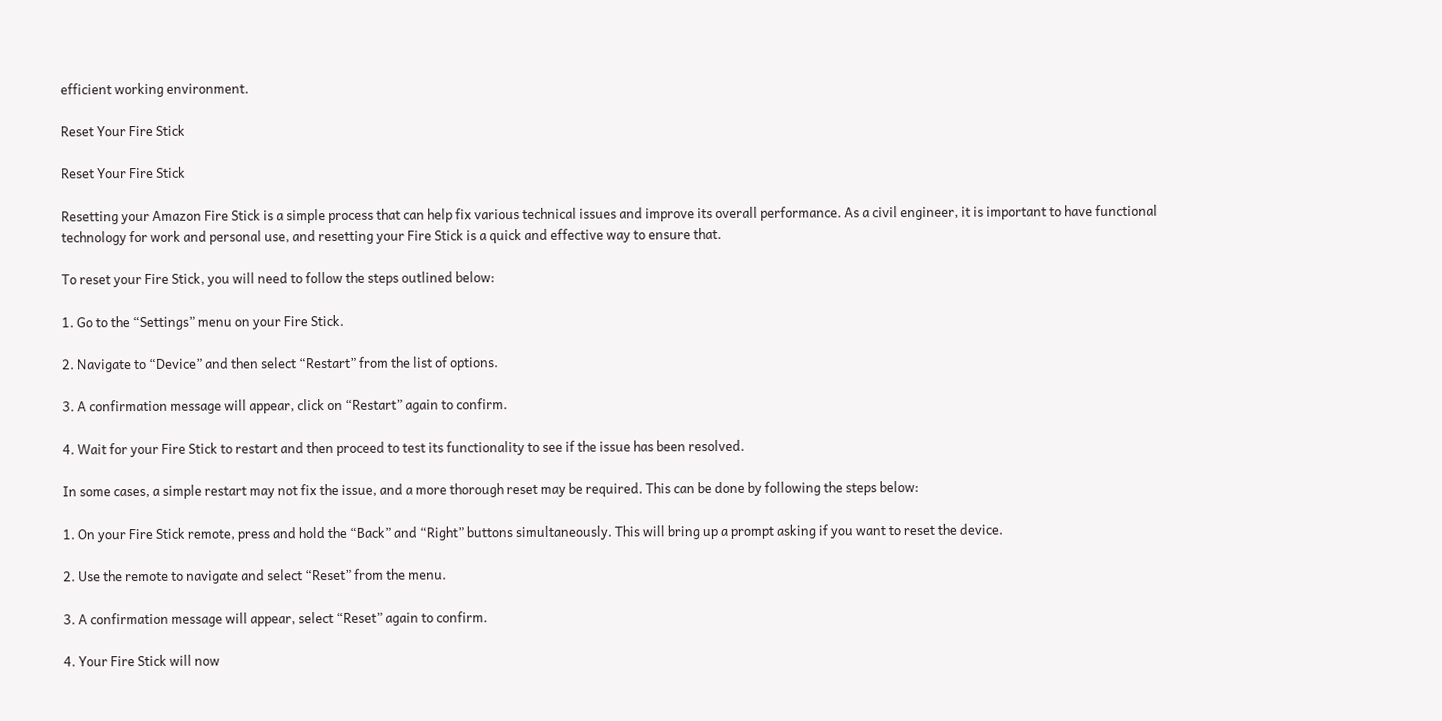efficient working environment.

Reset Your Fire Stick

Reset Your Fire Stick

Resetting your Amazon Fire Stick is a simple process that can help fix various technical issues and improve its overall performance. As a civil engineer, it is important to have functional technology for work and personal use, and resetting your Fire Stick is a quick and effective way to ensure that.

To reset your Fire Stick, you will need to follow the steps outlined below:

1. Go to the “Settings” menu on your Fire Stick.

2. Navigate to “Device” and then select “Restart” from the list of options.

3. A confirmation message will appear, click on “Restart” again to confirm.

4. Wait for your Fire Stick to restart and then proceed to test its functionality to see if the issue has been resolved.

In some cases, a simple restart may not fix the issue, and a more thorough reset may be required. This can be done by following the steps below:

1. On your Fire Stick remote, press and hold the “Back” and “Right” buttons simultaneously. This will bring up a prompt asking if you want to reset the device.

2. Use the remote to navigate and select “Reset” from the menu.

3. A confirmation message will appear, select “Reset” again to confirm.

4. Your Fire Stick will now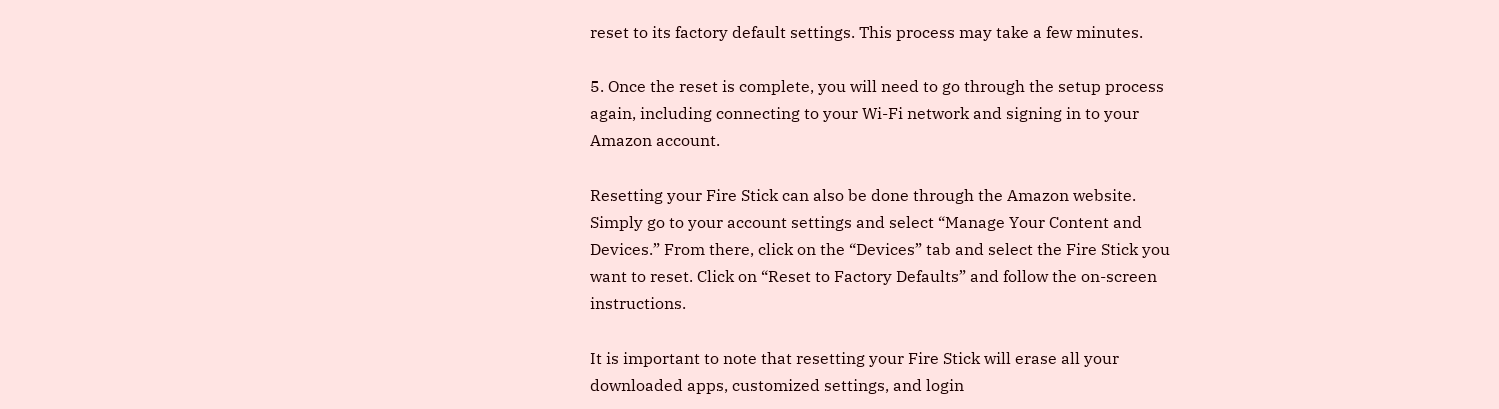reset to its factory default settings. This process may take a few minutes.

5. Once the reset is complete, you will need to go through the setup process again, including connecting to your Wi-Fi network and signing in to your Amazon account.

Resetting your Fire Stick can also be done through the Amazon website. Simply go to your account settings and select “Manage Your Content and Devices.” From there, click on the “Devices” tab and select the Fire Stick you want to reset. Click on “Reset to Factory Defaults” and follow the on-screen instructions.

It is important to note that resetting your Fire Stick will erase all your downloaded apps, customized settings, and login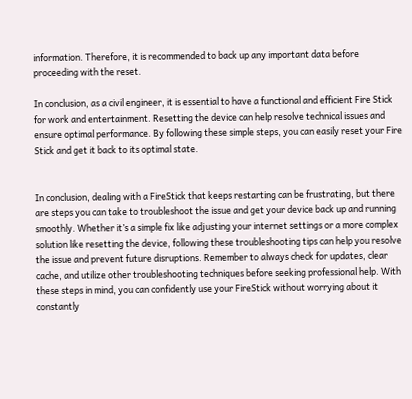information. Therefore, it is recommended to back up any important data before proceeding with the reset.

In conclusion, as a civil engineer, it is essential to have a functional and efficient Fire Stick for work and entertainment. Resetting the device can help resolve technical issues and ensure optimal performance. By following these simple steps, you can easily reset your Fire Stick and get it back to its optimal state.


In conclusion, dealing with a FireStick that keeps restarting can be frustrating, but there are steps you can take to troubleshoot the issue and get your device back up and running smoothly. Whether it’s a simple fix like adjusting your internet settings or a more complex solution like resetting the device, following these troubleshooting tips can help you resolve the issue and prevent future disruptions. Remember to always check for updates, clear cache, and utilize other troubleshooting techniques before seeking professional help. With these steps in mind, you can confidently use your FireStick without worrying about it constantly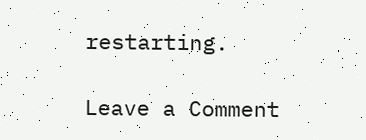restarting.

Leave a Comment